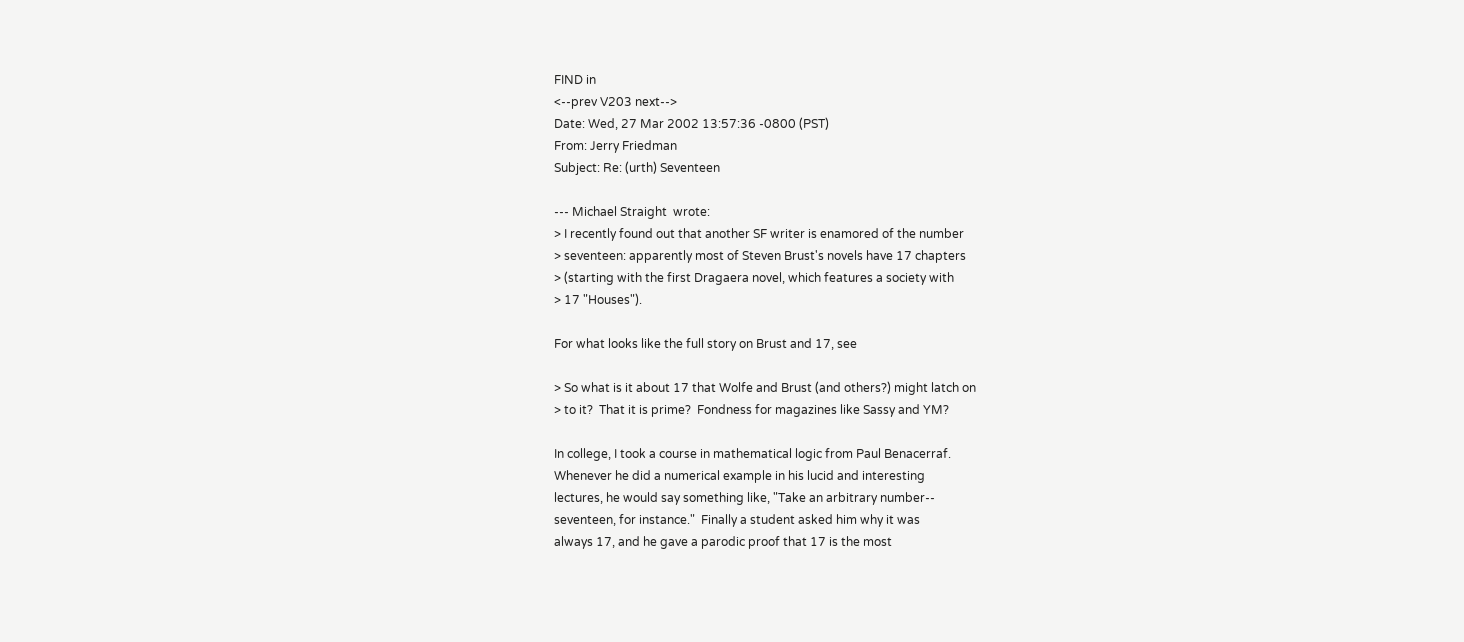FIND in
<--prev V203 next-->
Date: Wed, 27 Mar 2002 13:57:36 -0800 (PST)
From: Jerry Friedman
Subject: Re: (urth) Seventeen

--- Michael Straight  wrote:
> I recently found out that another SF writer is enamored of the number
> seventeen: apparently most of Steven Brust's novels have 17 chapters
> (starting with the first Dragaera novel, which features a society with
> 17 "Houses").

For what looks like the full story on Brust and 17, see

> So what is it about 17 that Wolfe and Brust (and others?) might latch on
> to it?  That it is prime?  Fondness for magazines like Sassy and YM?

In college, I took a course in mathematical logic from Paul Benacerraf.
Whenever he did a numerical example in his lucid and interesting
lectures, he would say something like, "Take an arbitrary number--
seventeen, for instance."  Finally a student asked him why it was
always 17, and he gave a parodic proof that 17 is the most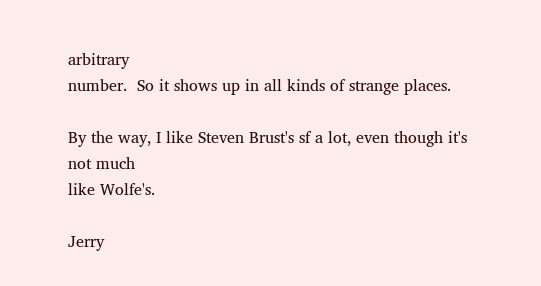arbitrary
number.  So it shows up in all kinds of strange places.

By the way, I like Steven Brust's sf a lot, even though it's not much
like Wolfe's.

Jerry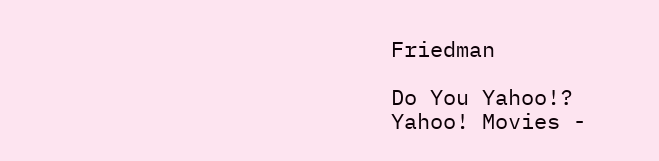Friedman

Do You Yahoo!?
Yahoo! Movies -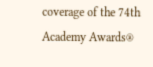coverage of the 74th Academy Awards®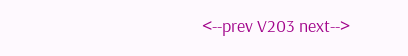<--prev V203 next-->